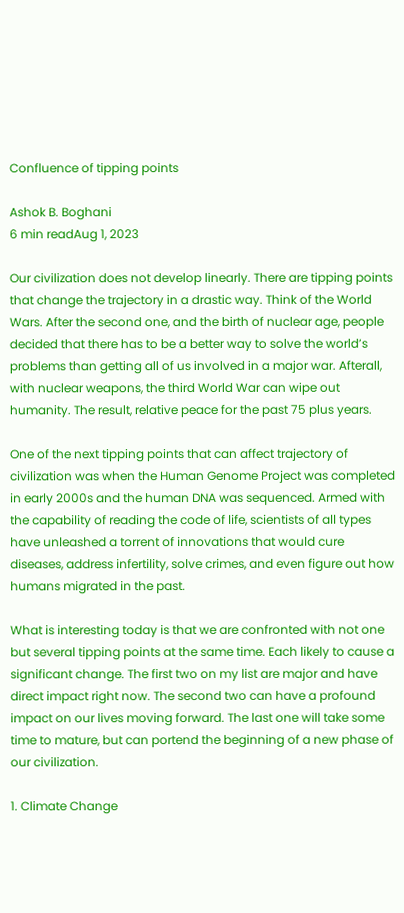Confluence of tipping points

Ashok B. Boghani
6 min readAug 1, 2023

Our civilization does not develop linearly. There are tipping points that change the trajectory in a drastic way. Think of the World Wars. After the second one, and the birth of nuclear age, people decided that there has to be a better way to solve the world’s problems than getting all of us involved in a major war. Afterall, with nuclear weapons, the third World War can wipe out humanity. The result, relative peace for the past 75 plus years.

One of the next tipping points that can affect trajectory of civilization was when the Human Genome Project was completed in early 2000s and the human DNA was sequenced. Armed with the capability of reading the code of life, scientists of all types have unleashed a torrent of innovations that would cure diseases, address infertility, solve crimes, and even figure out how humans migrated in the past.

What is interesting today is that we are confronted with not one but several tipping points at the same time. Each likely to cause a significant change. The first two on my list are major and have direct impact right now. The second two can have a profound impact on our lives moving forward. The last one will take some time to mature, but can portend the beginning of a new phase of our civilization.

1. Climate Change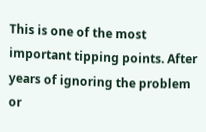This is one of the most important tipping points. After years of ignoring the problem or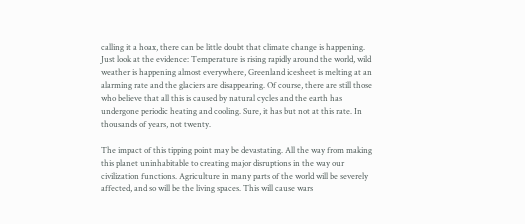calling it a hoax, there can be little doubt that climate change is happening. Just look at the evidence: Temperature is rising rapidly around the world, wild weather is happening almost everywhere, Greenland icesheet is melting at an alarming rate and the glaciers are disappearing. Of course, there are still those who believe that all this is caused by natural cycles and the earth has undergone periodic heating and cooling. Sure, it has but not at this rate. In thousands of years, not twenty.

The impact of this tipping point may be devastating. All the way from making this planet uninhabitable to creating major disruptions in the way our civilization functions. Agriculture in many parts of the world will be severely affected, and so will be the living spaces. This will cause wars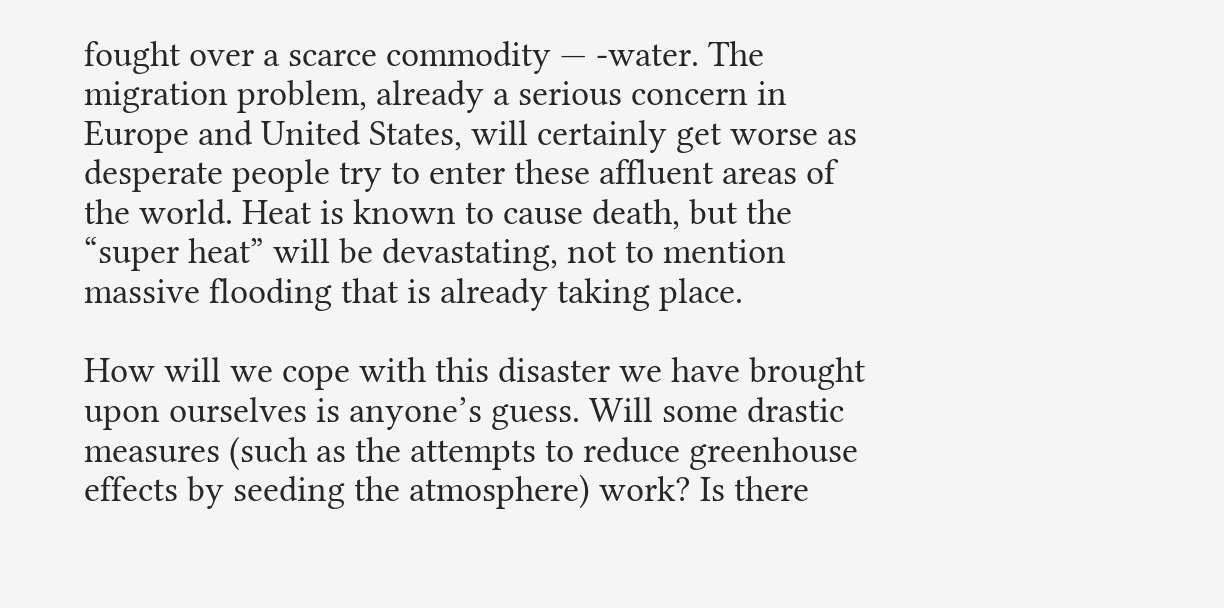fought over a scarce commodity — -water. The migration problem, already a serious concern in Europe and United States, will certainly get worse as desperate people try to enter these affluent areas of the world. Heat is known to cause death, but the “super heat” will be devastating, not to mention massive flooding that is already taking place.

How will we cope with this disaster we have brought upon ourselves is anyone’s guess. Will some drastic measures (such as the attempts to reduce greenhouse effects by seeding the atmosphere) work? Is there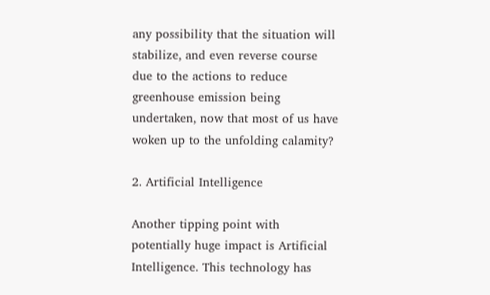any possibility that the situation will stabilize, and even reverse course due to the actions to reduce greenhouse emission being undertaken, now that most of us have woken up to the unfolding calamity?

2. Artificial Intelligence

Another tipping point with potentially huge impact is Artificial Intelligence. This technology has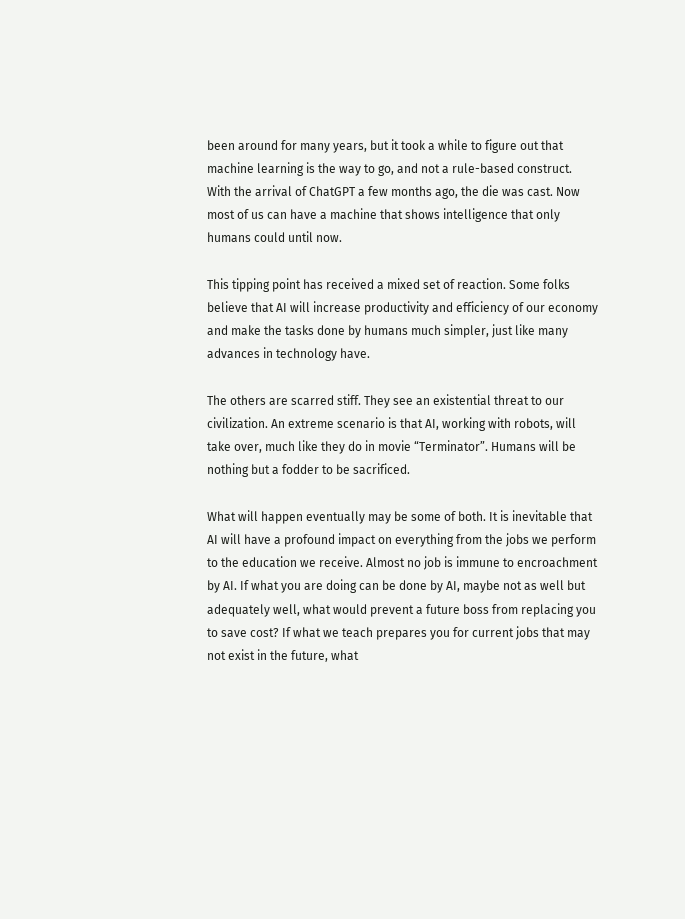been around for many years, but it took a while to figure out that machine learning is the way to go, and not a rule-based construct. With the arrival of ChatGPT a few months ago, the die was cast. Now most of us can have a machine that shows intelligence that only humans could until now.

This tipping point has received a mixed set of reaction. Some folks believe that AI will increase productivity and efficiency of our economy and make the tasks done by humans much simpler, just like many advances in technology have.

The others are scarred stiff. They see an existential threat to our civilization. An extreme scenario is that AI, working with robots, will take over, much like they do in movie “Terminator”. Humans will be nothing but a fodder to be sacrificed.

What will happen eventually may be some of both. It is inevitable that AI will have a profound impact on everything from the jobs we perform to the education we receive. Almost no job is immune to encroachment by AI. If what you are doing can be done by AI, maybe not as well but adequately well, what would prevent a future boss from replacing you to save cost? If what we teach prepares you for current jobs that may not exist in the future, what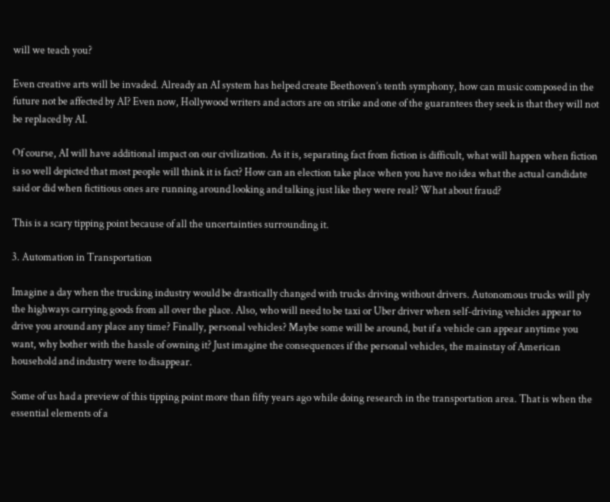will we teach you?

Even creative arts will be invaded. Already an AI system has helped create Beethoven’s tenth symphony, how can music composed in the future not be affected by AI? Even now, Hollywood writers and actors are on strike and one of the guarantees they seek is that they will not be replaced by AI.

Of course, AI will have additional impact on our civilization. As it is, separating fact from fiction is difficult, what will happen when fiction is so well depicted that most people will think it is fact? How can an election take place when you have no idea what the actual candidate said or did when fictitious ones are running around looking and talking just like they were real? What about fraud?

This is a scary tipping point because of all the uncertainties surrounding it.

3. Automation in Transportation

Imagine a day when the trucking industry would be drastically changed with trucks driving without drivers. Autonomous trucks will ply the highways carrying goods from all over the place. Also, who will need to be taxi or Uber driver when self-driving vehicles appear to drive you around any place any time? Finally, personal vehicles? Maybe some will be around, but if a vehicle can appear anytime you want, why bother with the hassle of owning it? Just imagine the consequences if the personal vehicles, the mainstay of American household and industry were to disappear.

Some of us had a preview of this tipping point more than fifty years ago while doing research in the transportation area. That is when the essential elements of a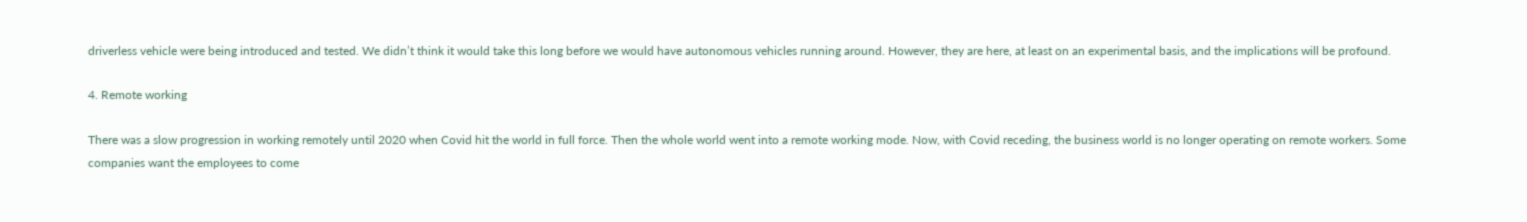driverless vehicle were being introduced and tested. We didn’t think it would take this long before we would have autonomous vehicles running around. However, they are here, at least on an experimental basis, and the implications will be profound.

4. Remote working

There was a slow progression in working remotely until 2020 when Covid hit the world in full force. Then the whole world went into a remote working mode. Now, with Covid receding, the business world is no longer operating on remote workers. Some companies want the employees to come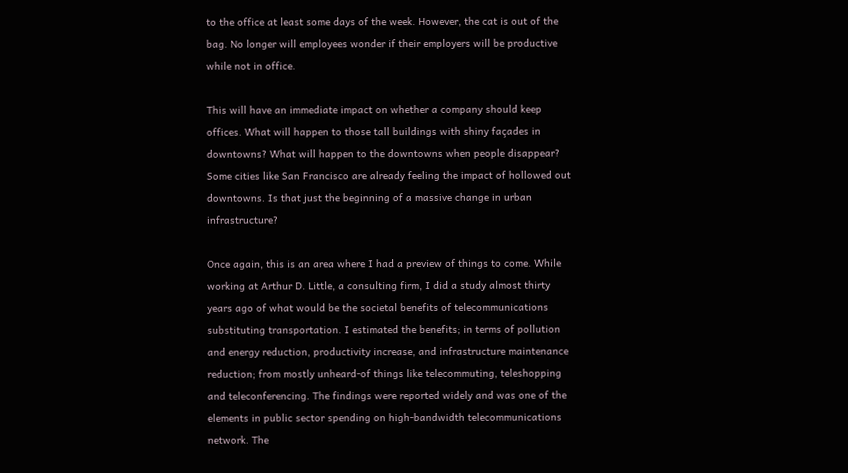to the office at least some days of the week. However, the cat is out of the bag. No longer will employees wonder if their employers will be productive while not in office.

This will have an immediate impact on whether a company should keep offices. What will happen to those tall buildings with shiny façades in downtowns? What will happen to the downtowns when people disappear? Some cities like San Francisco are already feeling the impact of hollowed out downtowns. Is that just the beginning of a massive change in urban infrastructure?

Once again, this is an area where I had a preview of things to come. While working at Arthur D. Little, a consulting firm, I did a study almost thirty years ago of what would be the societal benefits of telecommunications substituting transportation. I estimated the benefits; in terms of pollution and energy reduction, productivity increase, and infrastructure maintenance reduction; from mostly unheard-of things like telecommuting, teleshopping and teleconferencing. The findings were reported widely and was one of the elements in public sector spending on high-bandwidth telecommunications network. The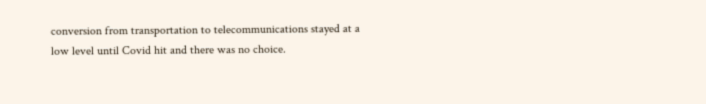conversion from transportation to telecommunications stayed at a low level until Covid hit and there was no choice.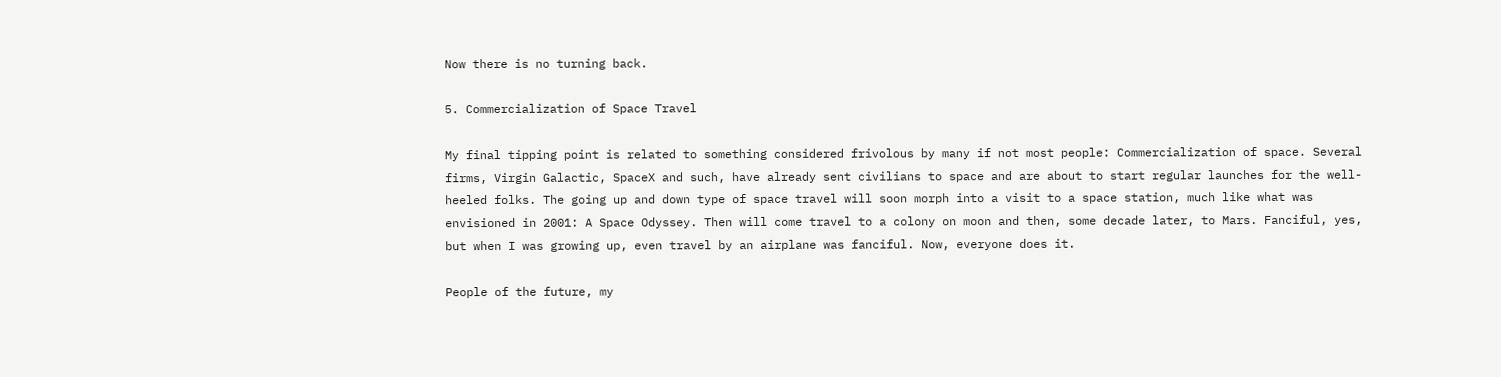Now there is no turning back.

5. Commercialization of Space Travel

My final tipping point is related to something considered frivolous by many if not most people: Commercialization of space. Several firms, Virgin Galactic, SpaceX and such, have already sent civilians to space and are about to start regular launches for the well-heeled folks. The going up and down type of space travel will soon morph into a visit to a space station, much like what was envisioned in 2001: A Space Odyssey. Then will come travel to a colony on moon and then, some decade later, to Mars. Fanciful, yes, but when I was growing up, even travel by an airplane was fanciful. Now, everyone does it.

People of the future, my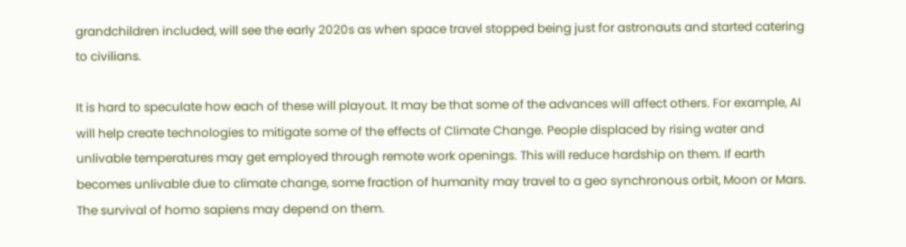grandchildren included, will see the early 2020s as when space travel stopped being just for astronauts and started catering to civilians.

It is hard to speculate how each of these will playout. It may be that some of the advances will affect others. For example, AI will help create technologies to mitigate some of the effects of Climate Change. People displaced by rising water and unlivable temperatures may get employed through remote work openings. This will reduce hardship on them. If earth becomes unlivable due to climate change, some fraction of humanity may travel to a geo synchronous orbit, Moon or Mars. The survival of homo sapiens may depend on them.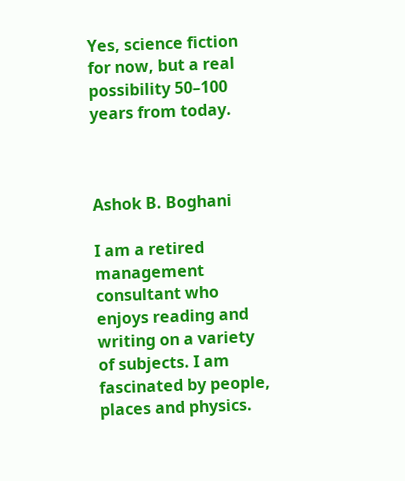Yes, science fiction for now, but a real possibility 50–100 years from today.



Ashok B. Boghani

I am a retired management consultant who enjoys reading and writing on a variety of subjects. I am fascinated by people, places and physics.